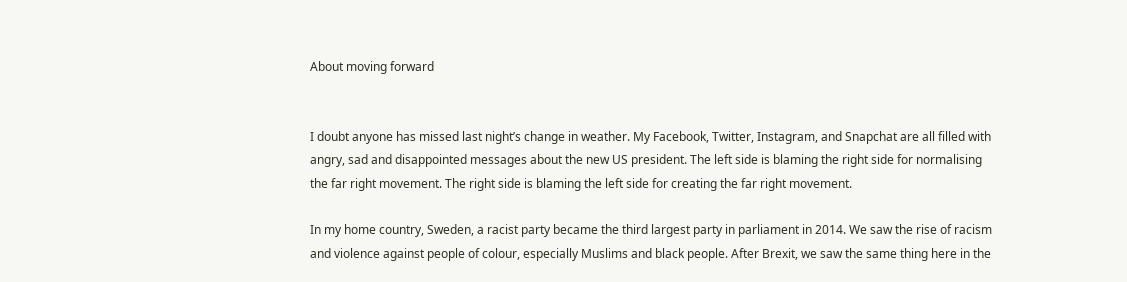About moving forward


I doubt anyone has missed last night’s change in weather. My Facebook, Twitter, Instagram, and Snapchat are all filled with angry, sad and disappointed messages about the new US president. The left side is blaming the right side for normalising the far right movement. The right side is blaming the left side for creating the far right movement.

In my home country, Sweden, a racist party became the third largest party in parliament in 2014. We saw the rise of racism and violence against people of colour, especially Muslims and black people. After Brexit, we saw the same thing here in the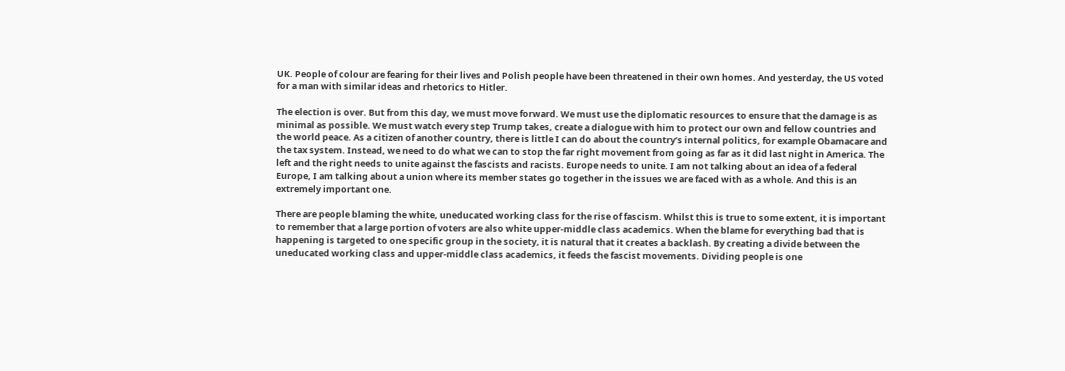UK. People of colour are fearing for their lives and Polish people have been threatened in their own homes. And yesterday, the US voted for a man with similar ideas and rhetorics to Hitler.

The election is over. But from this day, we must move forward. We must use the diplomatic resources to ensure that the damage is as minimal as possible. We must watch every step Trump takes, create a dialogue with him to protect our own and fellow countries and the world peace. As a citizen of another country, there is little I can do about the country’s internal politics, for example Obamacare and the tax system. Instead, we need to do what we can to stop the far right movement from going as far as it did last night in America. The left and the right needs to unite against the fascists and racists. Europe needs to unite. I am not talking about an idea of a federal Europe, I am talking about a union where its member states go together in the issues we are faced with as a whole. And this is an extremely important one.

There are people blaming the white, uneducated working class for the rise of fascism. Whilst this is true to some extent, it is important to remember that a large portion of voters are also white upper-middle class academics. When the blame for everything bad that is happening is targeted to one specific group in the society, it is natural that it creates a backlash. By creating a divide between the uneducated working class and upper-middle class academics, it feeds the fascist movements. Dividing people is one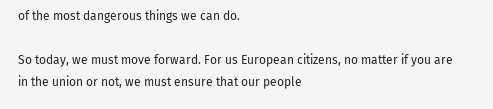of the most dangerous things we can do.

So today, we must move forward. For us European citizens, no matter if you are in the union or not, we must ensure that our people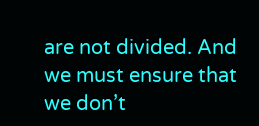are not divided. And we must ensure that we don’t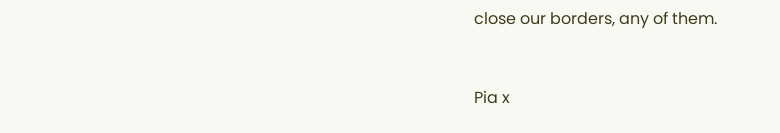close our borders, any of them.


Pia x